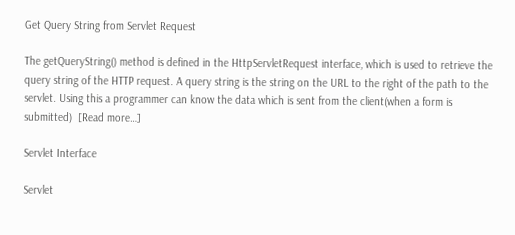Get Query String from Servlet Request

The getQueryString() method is defined in the HttpServletRequest interface, which is used to retrieve the query string of the HTTP request. A query string is the string on the URL to the right of the path to the servlet. Using this a programmer can know the data which is sent from the client(when a form is submitted)  [Read more…]

Servlet Interface

Servlet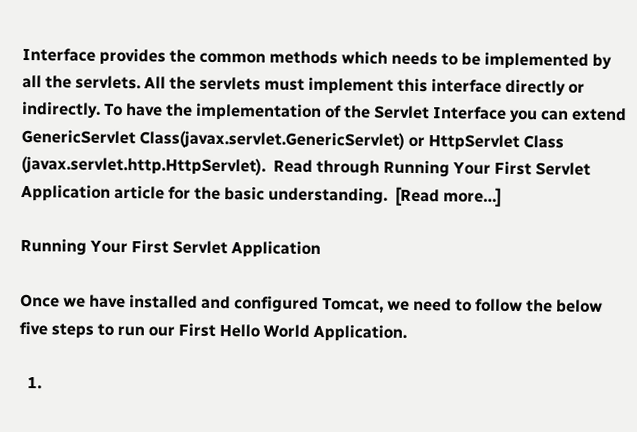Interface provides the common methods which needs to be implemented by all the servlets. All the servlets must implement this interface directly or indirectly. To have the implementation of the Servlet Interface you can extend GenericServlet Class(javax.servlet.GenericServlet) or HttpServlet Class (javax.servlet.http.HttpServlet).  Read through Running Your First Servlet Application article for the basic understanding.  [Read more…]

Running Your First Servlet Application

Once we have installed and configured Tomcat, we need to follow the below five steps to run our First Hello World Application.

  1.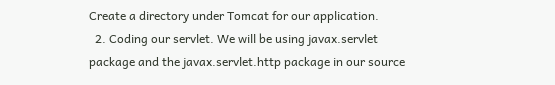Create a directory under Tomcat for our application.
  2. Coding our servlet. We will be using javax.servlet package and the javax.servlet.http package in our source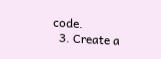code.
  3. Create a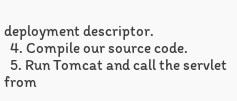deployment descriptor.
  4. Compile our source code.
  5. Run Tomcat and call the servlet from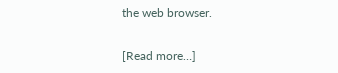the web browser.

[Read more…]